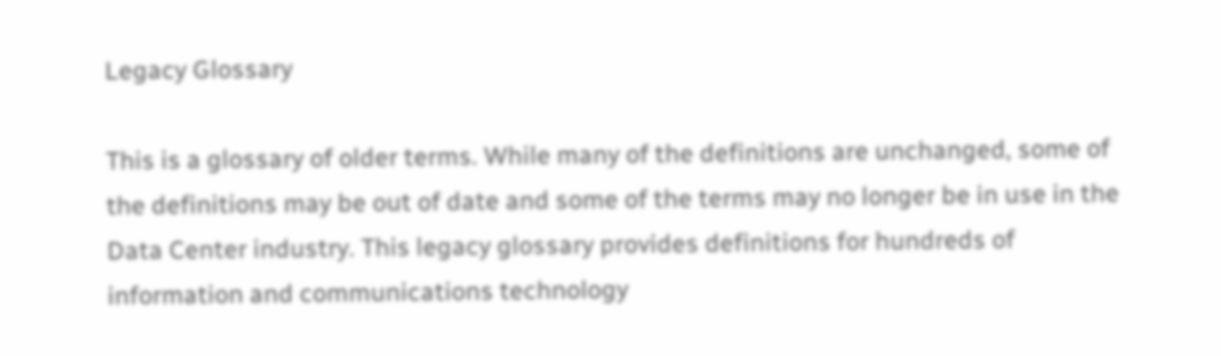Legacy Glossary

This is a glossary of older terms. While many of the definitions are unchanged, some of the definitions may be out of date and some of the terms may no longer be in use in the Data Center industry. This legacy glossary provides definitions for hundreds of information and communications technology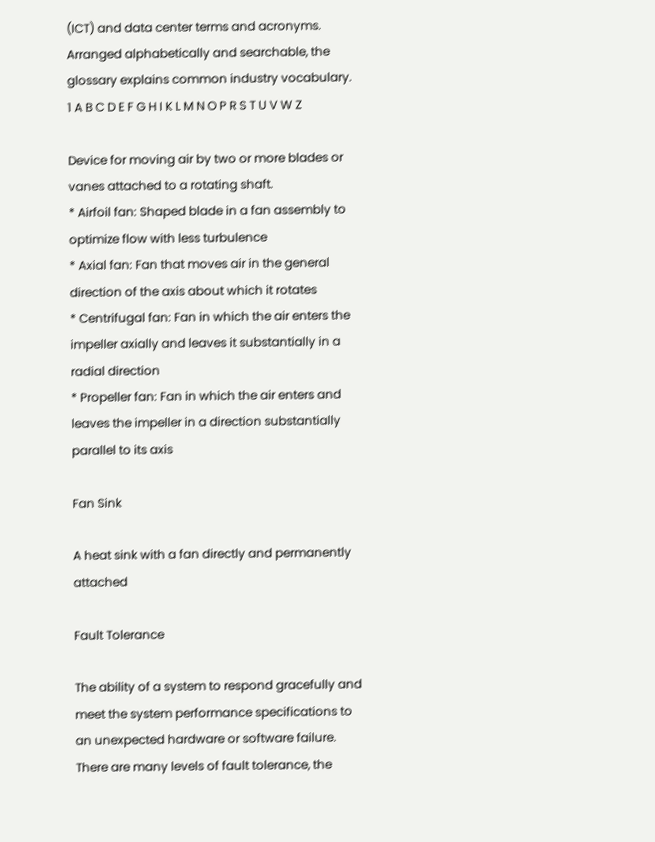(ICT) and data center terms and acronyms. Arranged alphabetically and searchable, the glossary explains common industry vocabulary.
1 A B C D E F G H I K L M N O P R S T U V W Z

Device for moving air by two or more blades or vanes attached to a rotating shaft.
* Airfoil fan: Shaped blade in a fan assembly to optimize flow with less turbulence
* Axial fan: Fan that moves air in the general direction of the axis about which it rotates
* Centrifugal fan: Fan in which the air enters the impeller axially and leaves it substantially in a radial direction
* Propeller fan: Fan in which the air enters and leaves the impeller in a direction substantially parallel to its axis

Fan Sink

A heat sink with a fan directly and permanently attached

Fault Tolerance

The ability of a system to respond gracefully and meet the system performance specifications to an unexpected hardware or software failure. There are many levels of fault tolerance, the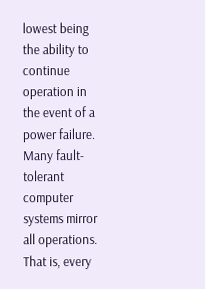lowest being the ability to continue operation in the event of a power failure. Many fault-tolerant computer systems mirror all operations. That is, every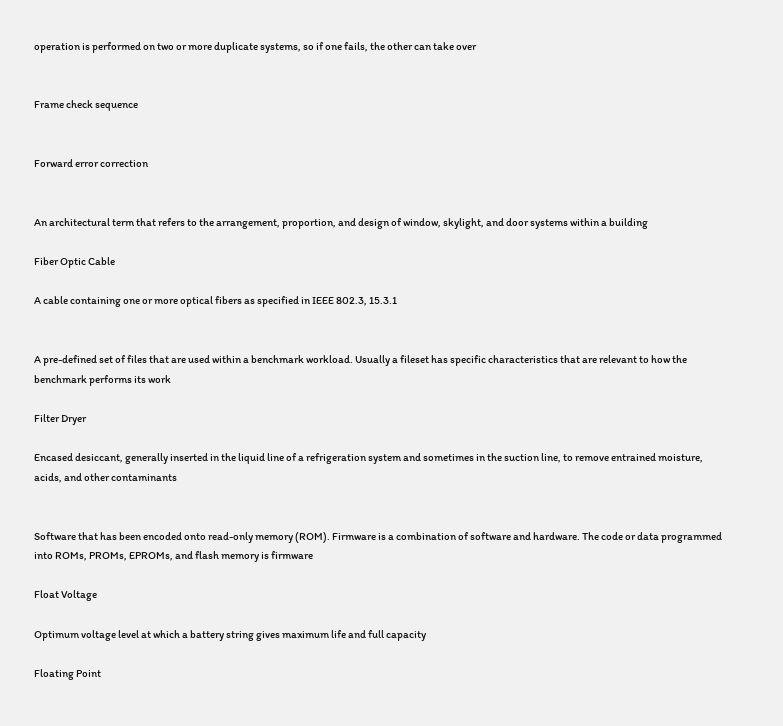operation is performed on two or more duplicate systems, so if one fails, the other can take over


Frame check sequence


Forward error correction


An architectural term that refers to the arrangement, proportion, and design of window, skylight, and door systems within a building

Fiber Optic Cable

A cable containing one or more optical fibers as specified in IEEE 802.3, 15.3.1


A pre-defined set of files that are used within a benchmark workload. Usually a fileset has specific characteristics that are relevant to how the benchmark performs its work

Filter Dryer

Encased desiccant, generally inserted in the liquid line of a refrigeration system and sometimes in the suction line, to remove entrained moisture, acids, and other contaminants


Software that has been encoded onto read-only memory (ROM). Firmware is a combination of software and hardware. The code or data programmed into ROMs, PROMs, EPROMs, and flash memory is firmware

Float Voltage

Optimum voltage level at which a battery string gives maximum life and full capacity

Floating Point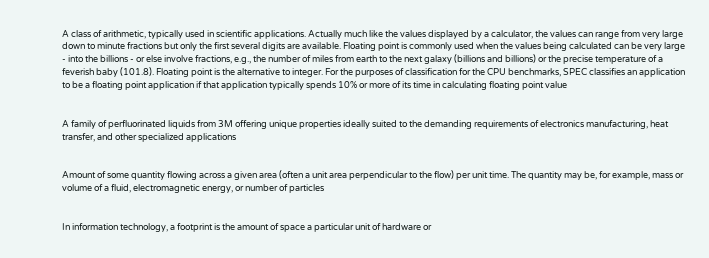A class of arithmetic, typically used in scientific applications. Actually much like the values displayed by a calculator, the values can range from very large down to minute fractions but only the first several digits are available. Floating point is commonly used when the values being calculated can be very large - into the billions - or else involve fractions, e.g., the number of miles from earth to the next galaxy (billions and billions) or the precise temperature of a feverish baby (101.8). Floating point is the alternative to integer. For the purposes of classification for the CPU benchmarks, SPEC classifies an application to be a floating point application if that application typically spends 10% or more of its time in calculating floating point value


A family of perfluorinated liquids from 3M offering unique properties ideally suited to the demanding requirements of electronics manufacturing, heat transfer, and other specialized applications


Amount of some quantity flowing across a given area (often a unit area perpendicular to the flow) per unit time. The quantity may be, for example, mass or volume of a fluid, electromagnetic energy, or number of particles


In information technology, a footprint is the amount of space a particular unit of hardware or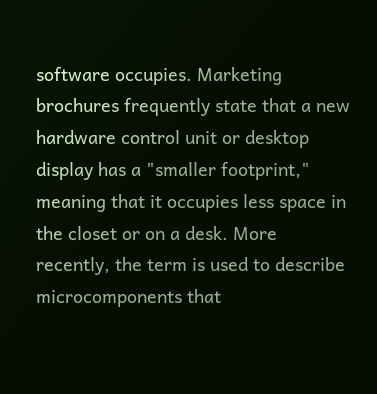software occupies. Marketing brochures frequently state that a new hardware control unit or desktop display has a "smaller footprint," meaning that it occupies less space in the closet or on a desk. More recently, the term is used to describe microcomponents that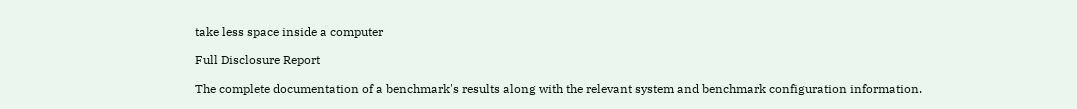take less space inside a computer

Full Disclosure Report

The complete documentation of a benchmark's results along with the relevant system and benchmark configuration information.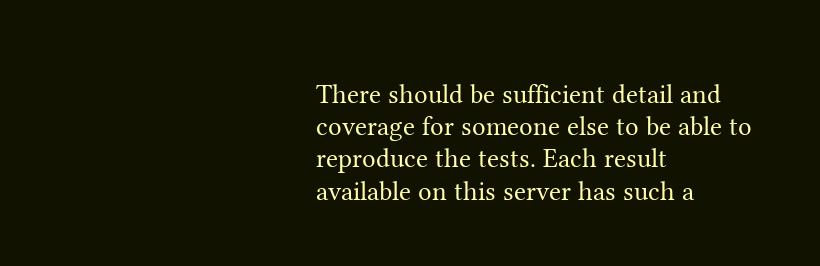There should be sufficient detail and coverage for someone else to be able to reproduce the tests. Each result available on this server has such a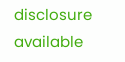disclosure available